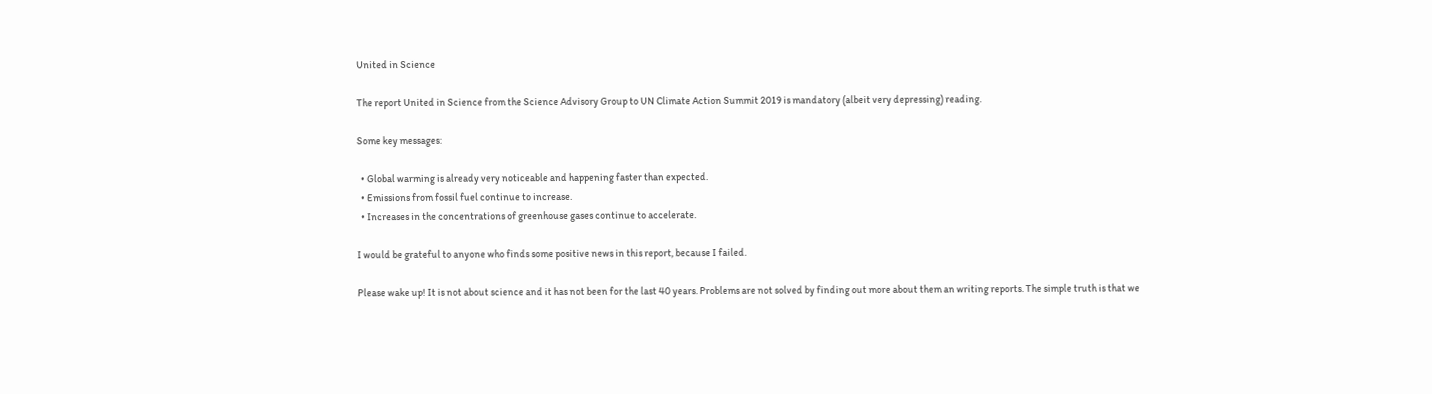United in Science

The report United in Science from the Science Advisory Group to UN Climate Action Summit 2019 is mandatory (albeit very depressing) reading.

Some key messages:

  • Global warming is already very noticeable and happening faster than expected.
  • Emissions from fossil fuel continue to increase.
  • Increases in the concentrations of greenhouse gases continue to accelerate.

I would be grateful to anyone who finds some positive news in this report, because I failed.

Please wake up! It is not about science and it has not been for the last 40 years. Problems are not solved by finding out more about them an writing reports. The simple truth is that we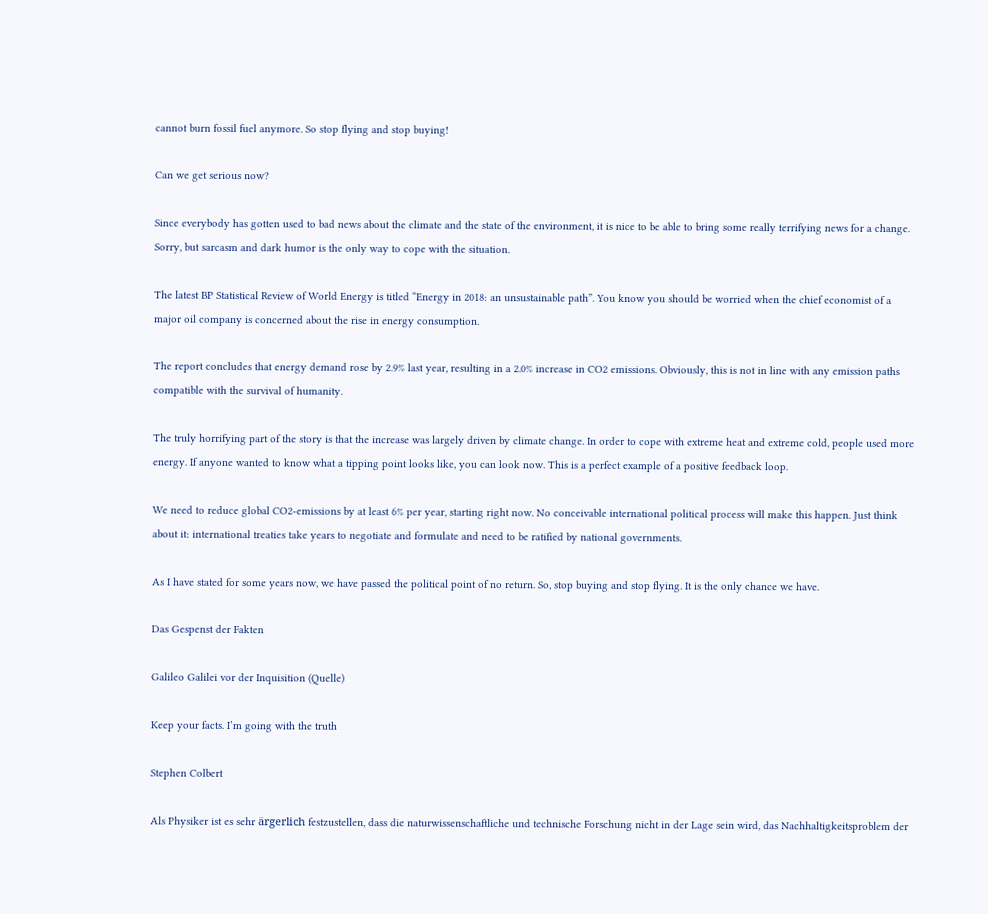cannot burn fossil fuel anymore. So stop flying and stop buying!

Can we get serious now?

Since everybody has gotten used to bad news about the climate and the state of the environment, it is nice to be able to bring some really terrifying news for a change. Sorry, but sarcasm and dark humor is the only way to cope with the situation.

The latest BP Statistical Review of World Energy is titled “Energy in 2018: an unsustainable path”. You know you should be worried when the chief economist of a major oil company is concerned about the rise in energy consumption.

The report concludes that energy demand rose by 2.9% last year, resulting in a 2.0% increase in CO2 emissions. Obviously, this is not in line with any emission paths compatible with the survival of humanity.

The truly horrifying part of the story is that the increase was largely driven by climate change. In order to cope with extreme heat and extreme cold, people used more energy. If anyone wanted to know what a tipping point looks like, you can look now. This is a perfect example of a positive feedback loop.

We need to reduce global CO2-emissions by at least 6% per year, starting right now. No conceivable international political process will make this happen. Just think about it: international treaties take years to negotiate and formulate and need to be ratified by national governments.

As I have stated for some years now, we have passed the political point of no return. So, stop buying and stop flying. It is the only chance we have.

Das Gespenst der Fakten

Galileo Galilei vor der Inquisition (Quelle)

Keep your facts. I’m going with the truth

Stephen Colbert

Als Physiker ist es sehr ärgerlich festzustellen, dass die naturwissenschaftliche und technische Forschung nicht in der Lage sein wird, das Nachhaltigkeitsproblem der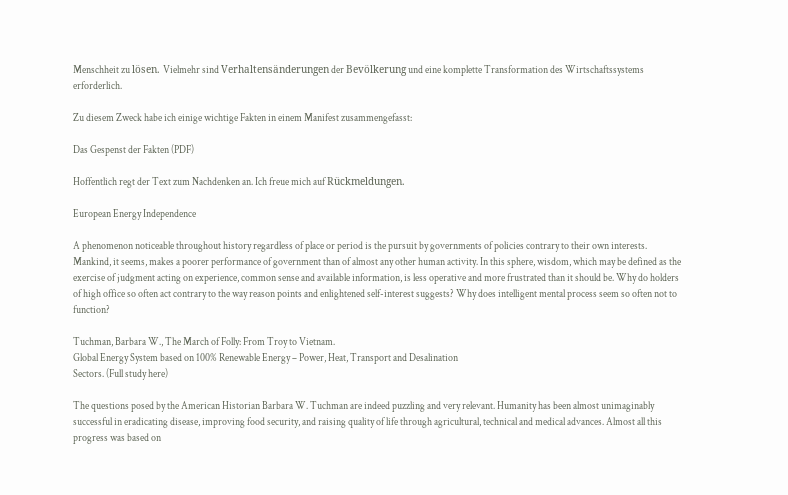Menschheit zu lösen. Vielmehr sind Verhaltensänderungen der Bevölkerung und eine komplette Transformation des Wirtschaftssystems erforderlich.

Zu diesem Zweck habe ich einige wichtige Fakten in einem Manifest zusammengefasst:

Das Gespenst der Fakten (PDF)

Hoffentlich regt der Text zum Nachdenken an. Ich freue mich auf Rückmeldungen.

European Energy Independence

A phenomenon noticeable throughout history regardless of place or period is the pursuit by governments of policies contrary to their own interests. Mankind, it seems, makes a poorer performance of government than of almost any other human activity. In this sphere, wisdom, which may be defined as the exercise of judgment acting on experience, common sense and available information, is less operative and more frustrated than it should be. Why do holders of high office so often act contrary to the way reason points and enlightened self-interest suggests? Why does intelligent mental process seem so often not to function?

Tuchman, Barbara W., The March of Folly: From Troy to Vietnam.
Global Energy System based on 100% Renewable Energy – Power, Heat, Transport and Desalination
Sectors. (Full study here)

The questions posed by the American Historian Barbara W. Tuchman are indeed puzzling and very relevant. Humanity has been almost unimaginably successful in eradicating disease, improving food security, and raising quality of life through agricultural, technical and medical advances. Almost all this progress was based on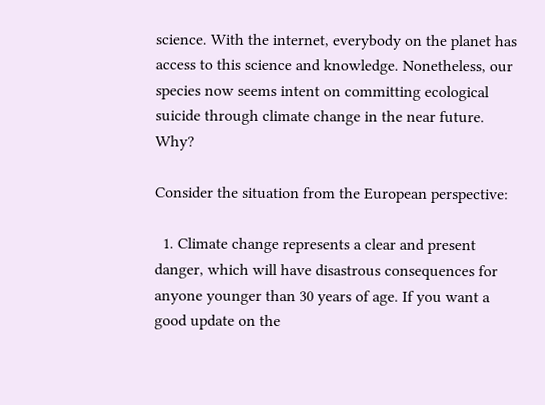science. With the internet, everybody on the planet has access to this science and knowledge. Nonetheless, our species now seems intent on committing ecological suicide through climate change in the near future. Why?

Consider the situation from the European perspective:

  1. Climate change represents a clear and present danger, which will have disastrous consequences for anyone younger than 30 years of age. If you want a good update on the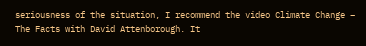seriousness of the situation, I recommend the video Climate Change – The Facts with David Attenborough. It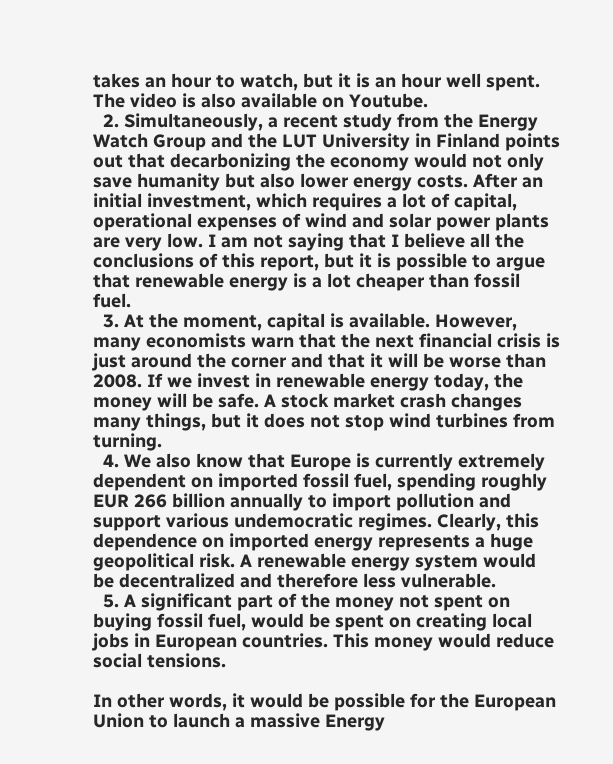takes an hour to watch, but it is an hour well spent. The video is also available on Youtube.
  2. Simultaneously, a recent study from the Energy Watch Group and the LUT University in Finland points out that decarbonizing the economy would not only save humanity but also lower energy costs. After an initial investment, which requires a lot of capital, operational expenses of wind and solar power plants are very low. I am not saying that I believe all the conclusions of this report, but it is possible to argue that renewable energy is a lot cheaper than fossil fuel.
  3. At the moment, capital is available. However, many economists warn that the next financial crisis is just around the corner and that it will be worse than 2008. If we invest in renewable energy today, the money will be safe. A stock market crash changes many things, but it does not stop wind turbines from turning.
  4. We also know that Europe is currently extremely dependent on imported fossil fuel, spending roughly EUR 266 billion annually to import pollution and support various undemocratic regimes. Clearly, this dependence on imported energy represents a huge geopolitical risk. A renewable energy system would be decentralized and therefore less vulnerable.
  5. A significant part of the money not spent on buying fossil fuel, would be spent on creating local jobs in European countries. This money would reduce social tensions.

In other words, it would be possible for the European Union to launch a massive Energy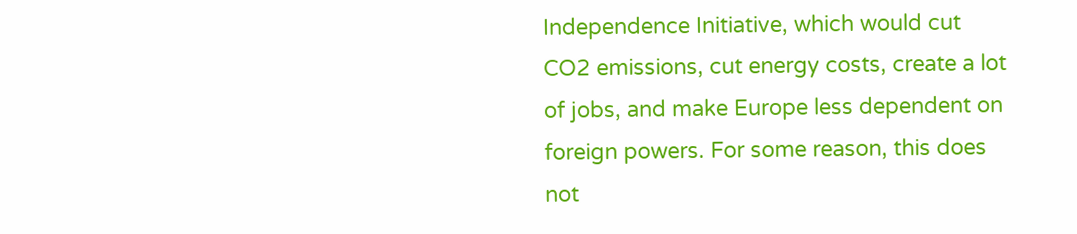Independence Initiative, which would cut CO2 emissions, cut energy costs, create a lot of jobs, and make Europe less dependent on foreign powers. For some reason, this does not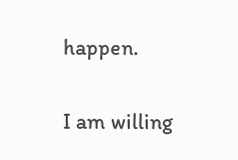happen.

I am willing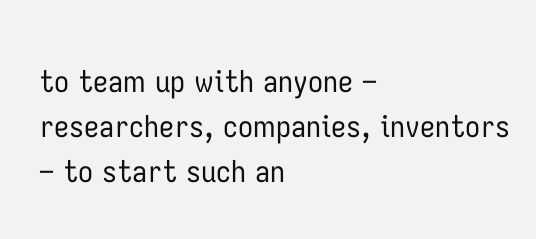to team up with anyone – researchers, companies, inventors – to start such an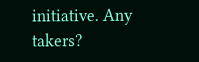initiative. Any takers?